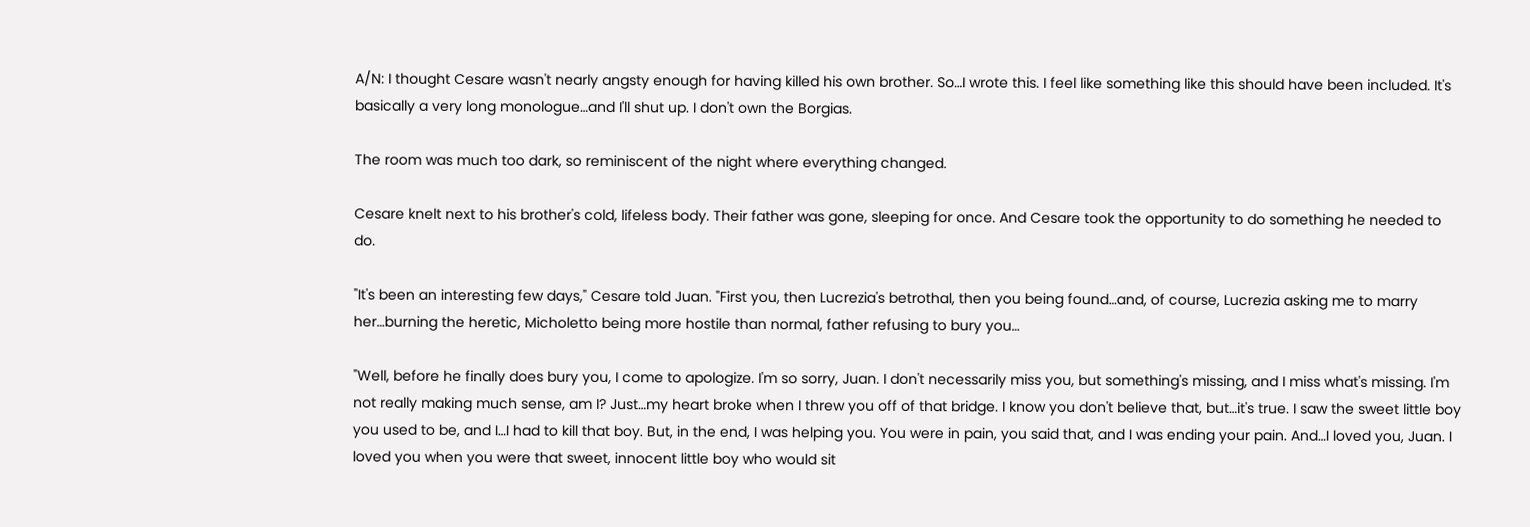A/N: I thought Cesare wasn't nearly angsty enough for having killed his own brother. So…I wrote this. I feel like something like this should have been included. It's basically a very long monologue…and I'll shut up. I don't own the Borgias.

The room was much too dark, so reminiscent of the night where everything changed.

Cesare knelt next to his brother's cold, lifeless body. Their father was gone, sleeping for once. And Cesare took the opportunity to do something he needed to do.

"It's been an interesting few days," Cesare told Juan. "First you, then Lucrezia's betrothal, then you being found…and, of course, Lucrezia asking me to marry her…burning the heretic, Micholetto being more hostile than normal, father refusing to bury you…

"Well, before he finally does bury you, I come to apologize. I'm so sorry, Juan. I don't necessarily miss you, but something's missing, and I miss what's missing. I'm not really making much sense, am I? Just…my heart broke when I threw you off of that bridge. I know you don't believe that, but…it's true. I saw the sweet little boy you used to be, and I…I had to kill that boy. But, in the end, I was helping you. You were in pain, you said that, and I was ending your pain. And…I loved you, Juan. I loved you when you were that sweet, innocent little boy who would sit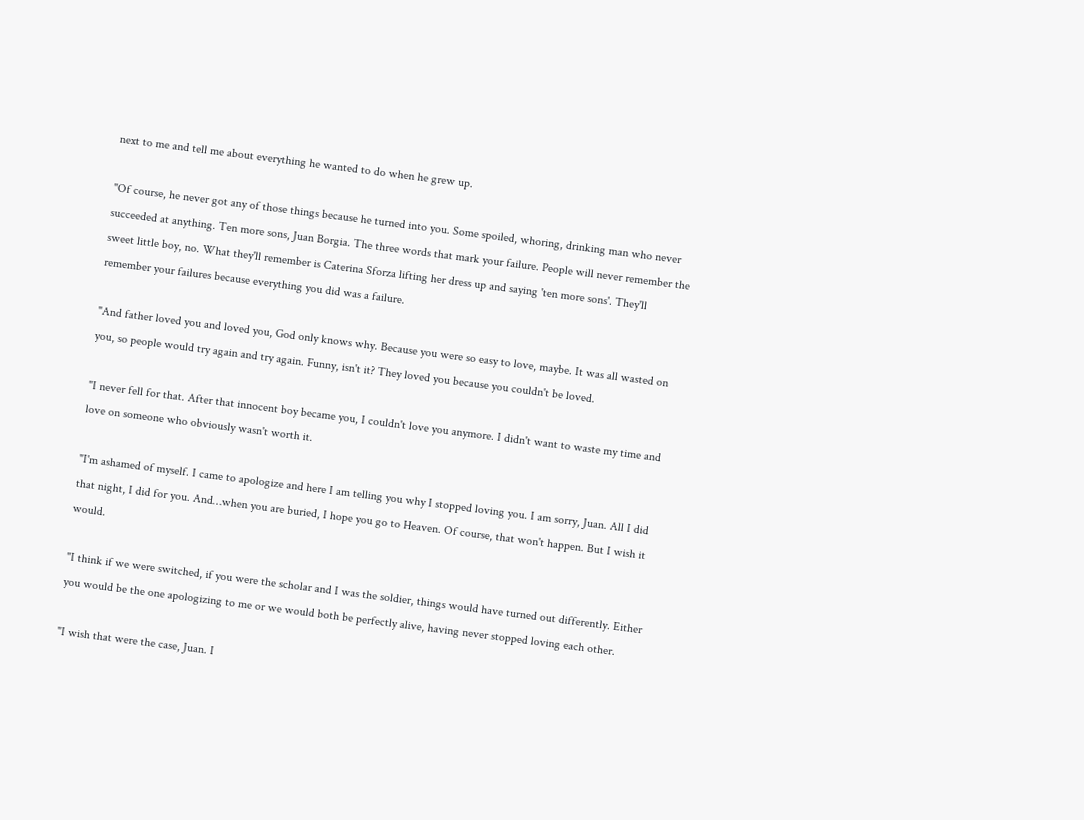next to me and tell me about everything he wanted to do when he grew up.

"Of course, he never got any of those things because he turned into you. Some spoiled, whoring, drinking man who never succeeded at anything. Ten more sons, Juan Borgia. The three words that mark your failure. People will never remember the sweet little boy, no. What they'll remember is Caterina Sforza lifting her dress up and saying 'ten more sons'. They'll remember your failures because everything you did was a failure.

"And father loved you and loved you, God only knows why. Because you were so easy to love, maybe. It was all wasted on you, so people would try again and try again. Funny, isn't it? They loved you because you couldn't be loved.

"I never fell for that. After that innocent boy became you, I couldn't love you anymore. I didn't want to waste my time and love on someone who obviously wasn't worth it.

"I'm ashamed of myself. I came to apologize and here I am telling you why I stopped loving you. I am sorry, Juan. All I did that night, I did for you. And…when you are buried, I hope you go to Heaven. Of course, that won't happen. But I wish it would.

"I think if we were switched, if you were the scholar and I was the soldier, things would have turned out differently. Either you would be the one apologizing to me or we would both be perfectly alive, having never stopped loving each other.

"I wish that were the case, Juan. I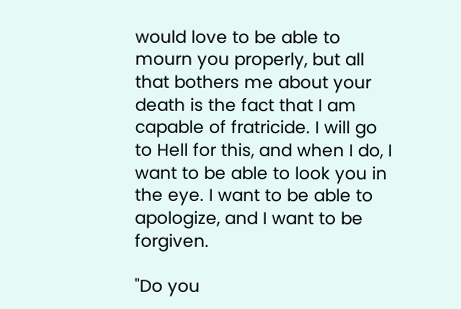would love to be able to mourn you properly, but all that bothers me about your death is the fact that I am capable of fratricide. I will go to Hell for this, and when I do, I want to be able to look you in the eye. I want to be able to apologize, and I want to be forgiven.

"Do you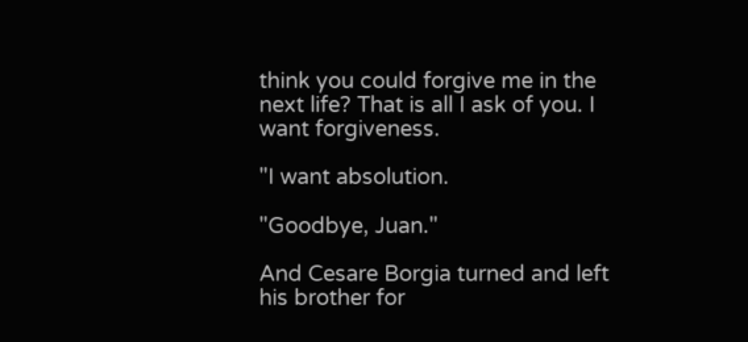think you could forgive me in the next life? That is all I ask of you. I want forgiveness.

"I want absolution.

"Goodbye, Juan."

And Cesare Borgia turned and left his brother for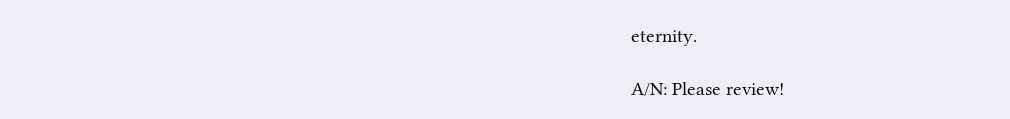eternity.

A/N: Please review!